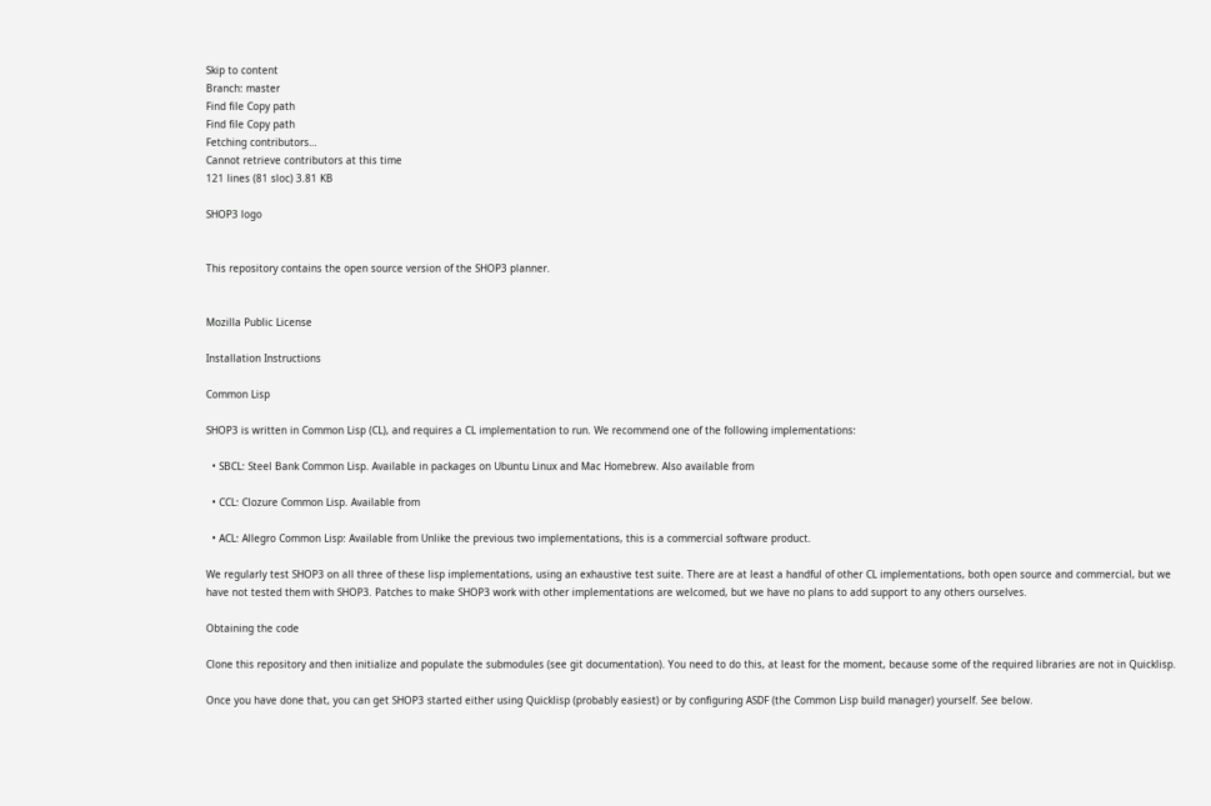Skip to content
Branch: master
Find file Copy path
Find file Copy path
Fetching contributors…
Cannot retrieve contributors at this time
121 lines (81 sloc) 3.81 KB

SHOP3 logo


This repository contains the open source version of the SHOP3 planner.


Mozilla Public License

Installation Instructions

Common Lisp

SHOP3 is written in Common Lisp (CL), and requires a CL implementation to run. We recommend one of the following implementations:

  • SBCL: Steel Bank Common Lisp. Available in packages on Ubuntu Linux and Mac Homebrew. Also available from

  • CCL: Clozure Common Lisp. Available from

  • ACL: Allegro Common Lisp: Available from Unlike the previous two implementations, this is a commercial software product.

We regularly test SHOP3 on all three of these lisp implementations, using an exhaustive test suite. There are at least a handful of other CL implementations, both open source and commercial, but we have not tested them with SHOP3. Patches to make SHOP3 work with other implementations are welcomed, but we have no plans to add support to any others ourselves.

Obtaining the code

Clone this repository and then initialize and populate the submodules (see git documentation). You need to do this, at least for the moment, because some of the required libraries are not in Quicklisp.

Once you have done that, you can get SHOP3 started either using Quicklisp (probably easiest) or by configuring ASDF (the Common Lisp build manager) yourself. See below.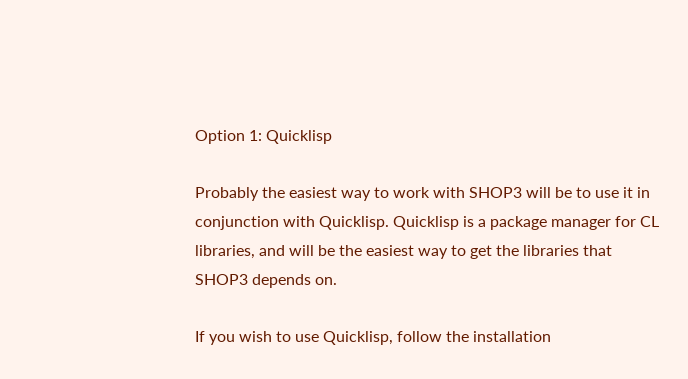Option 1: Quicklisp

Probably the easiest way to work with SHOP3 will be to use it in conjunction with Quicklisp. Quicklisp is a package manager for CL libraries, and will be the easiest way to get the libraries that SHOP3 depends on.

If you wish to use Quicklisp, follow the installation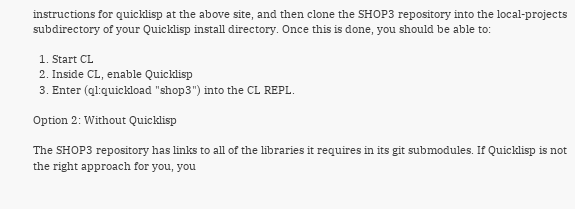instructions for quicklisp at the above site, and then clone the SHOP3 repository into the local-projects subdirectory of your Quicklisp install directory. Once this is done, you should be able to:

  1. Start CL
  2. Inside CL, enable Quicklisp
  3. Enter (ql:quickload "shop3") into the CL REPL.

Option 2: Without Quicklisp

The SHOP3 repository has links to all of the libraries it requires in its git submodules. If Quicklisp is not the right approach for you, you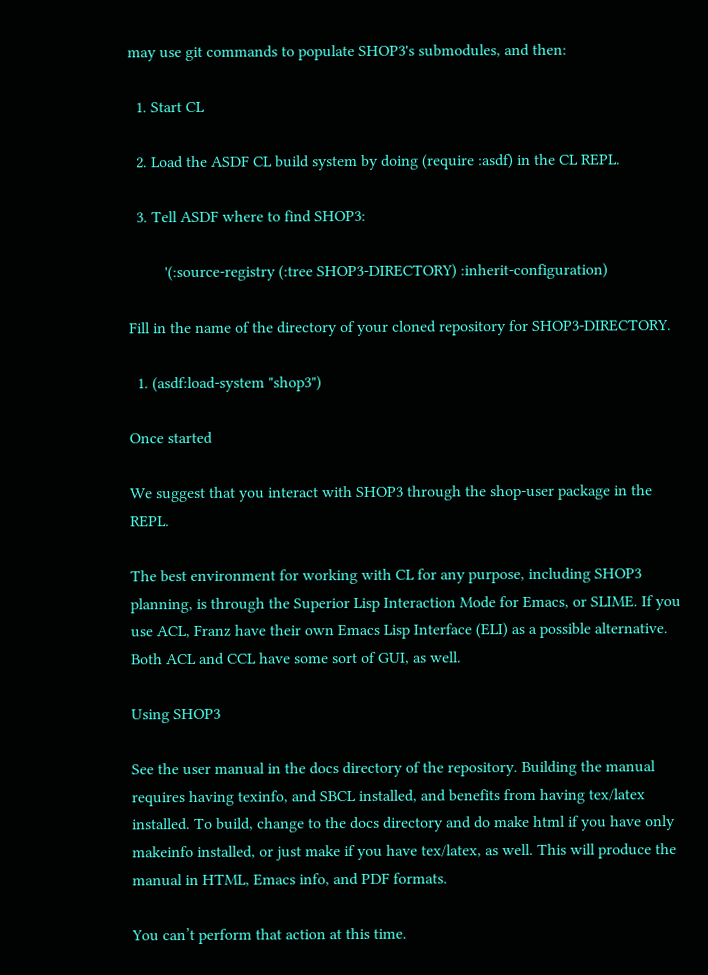may use git commands to populate SHOP3's submodules, and then:

  1. Start CL

  2. Load the ASDF CL build system by doing (require :asdf) in the CL REPL.

  3. Tell ASDF where to find SHOP3:

         '(:source-registry (:tree SHOP3-DIRECTORY) :inherit-configuration)

Fill in the name of the directory of your cloned repository for SHOP3-DIRECTORY.

  1. (asdf:load-system "shop3")

Once started

We suggest that you interact with SHOP3 through the shop-user package in the REPL.

The best environment for working with CL for any purpose, including SHOP3 planning, is through the Superior Lisp Interaction Mode for Emacs, or SLIME. If you use ACL, Franz have their own Emacs Lisp Interface (ELI) as a possible alternative. Both ACL and CCL have some sort of GUI, as well.

Using SHOP3

See the user manual in the docs directory of the repository. Building the manual requires having texinfo, and SBCL installed, and benefits from having tex/latex installed. To build, change to the docs directory and do make html if you have only makeinfo installed, or just make if you have tex/latex, as well. This will produce the manual in HTML, Emacs info, and PDF formats.

You can’t perform that action at this time.